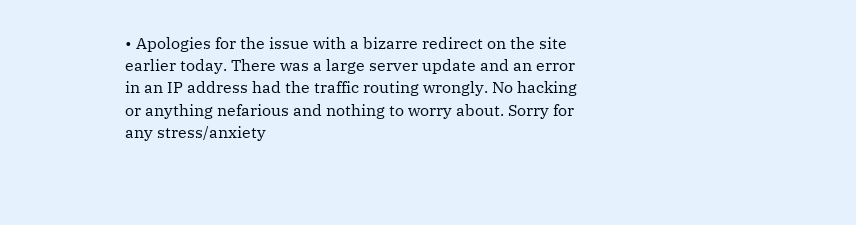• Apologies for the issue with a bizarre redirect on the site earlier today. There was a large server update and an error in an IP address had the traffic routing wrongly. No hacking or anything nefarious and nothing to worry about. Sorry for any stress/anxiety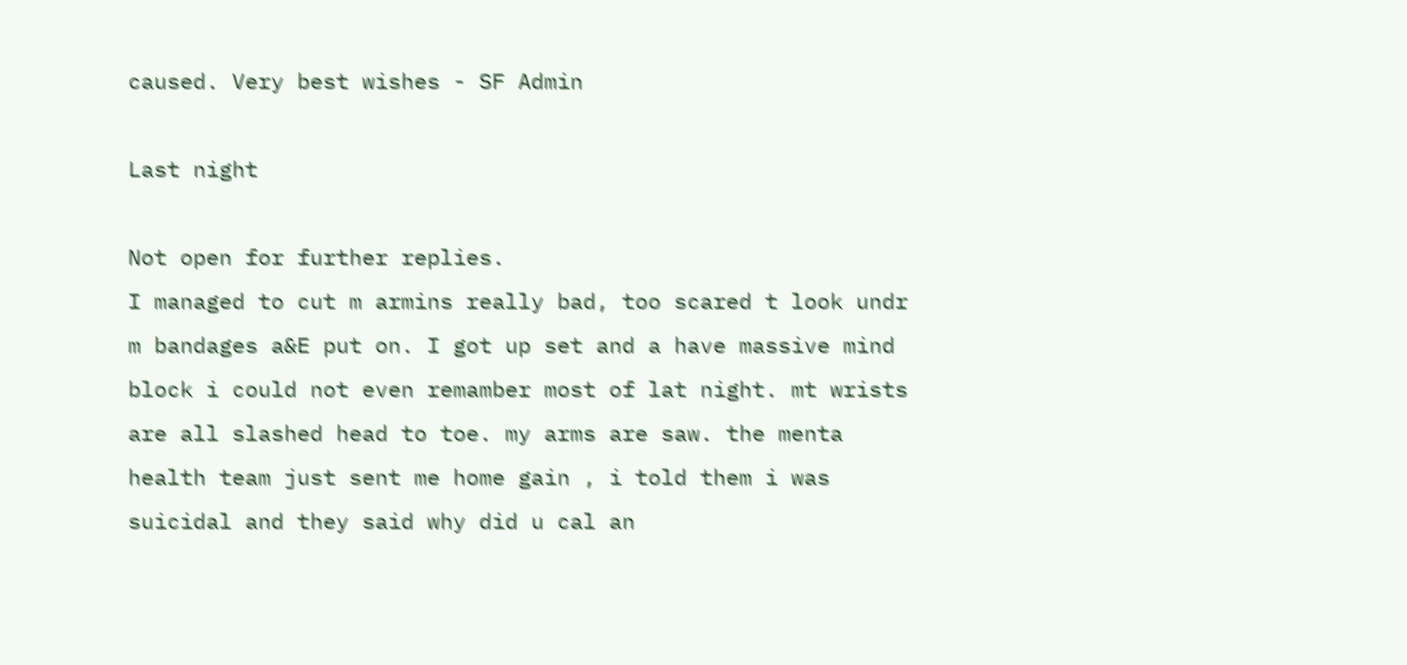caused. Very best wishes - SF Admin

Last night

Not open for further replies.
I managed to cut m armins really bad, too scared t look undr m bandages a&E put on. I got up set and a have massive mind block i could not even remamber most of lat night. mt wrists are all slashed head to toe. my arms are saw. the menta health team just sent me home gain , i told them i was suicidal and they said why did u cal an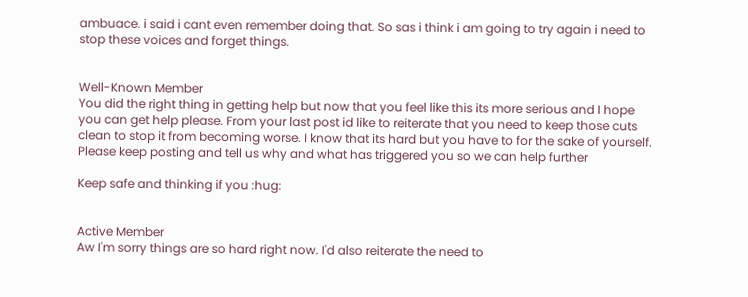ambuace. i said i cant even remember doing that. So sas i think i am going to try again i need to stop these voices and forget things.


Well-Known Member
You did the right thing in getting help but now that you feel like this its more serious and I hope you can get help please. From your last post id like to reiterate that you need to keep those cuts clean to stop it from becoming worse. I know that its hard but you have to for the sake of yourself. Please keep posting and tell us why and what has triggered you so we can help further

Keep safe and thinking if you :hug:


Active Member
Aw I'm sorry things are so hard right now. I'd also reiterate the need to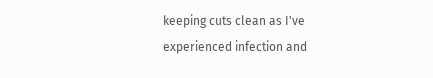keeping cuts clean as I've experienced infection and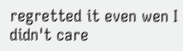regretted it even wen I didn't care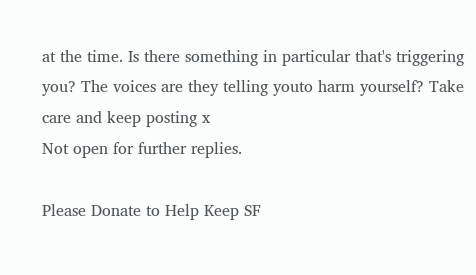at the time. Is there something in particular that's triggering you? The voices are they telling youto harm yourself? Take care and keep posting x
Not open for further replies.

Please Donate to Help Keep SF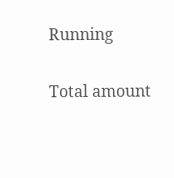Running

Total amount